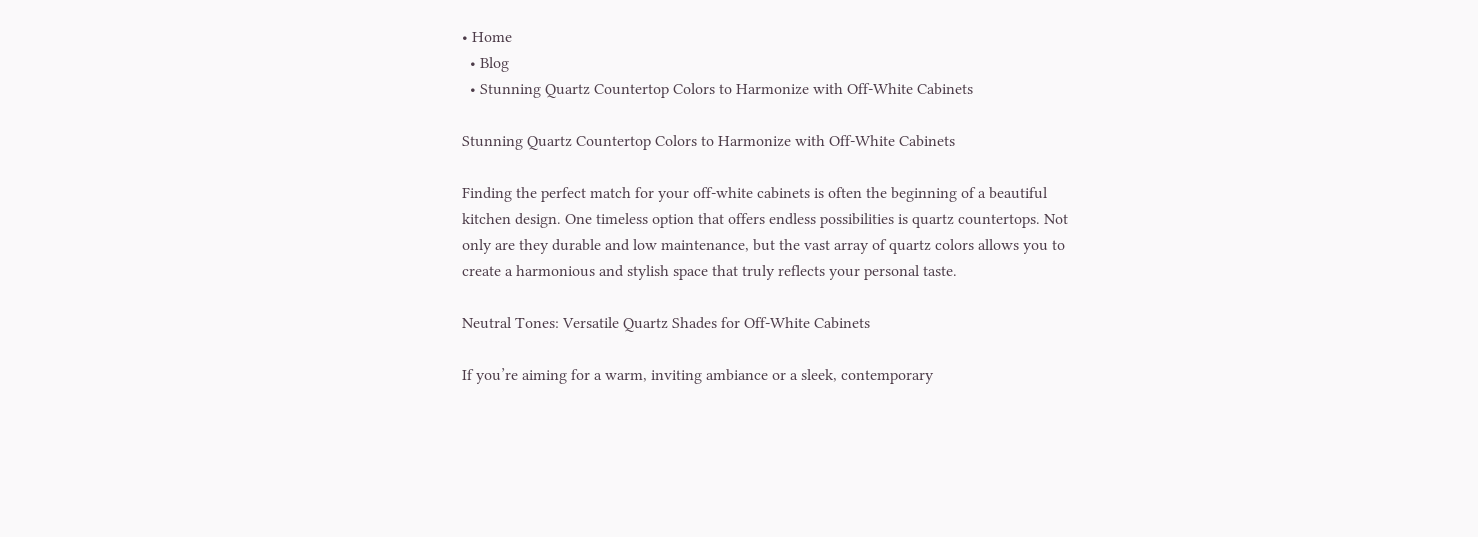• Home
  • Blog
  • Stunning Quartz Countertop Colors to Harmonize with Off-White Cabinets

Stunning Quartz Countertop Colors to Harmonize with Off-White Cabinets

Finding the perfect match for your off-white cabinets is often the beginning of a beautiful kitchen design. One timeless option that offers endless possibilities is quartz countertops. Not only are they durable and low maintenance, but the vast array of quartz colors allows you to create a harmonious and stylish space that truly reflects your personal taste.

Neutral Tones: Versatile Quartz Shades for Off-White Cabinets

If you’re aiming for a warm, inviting ambiance or a sleek, contemporary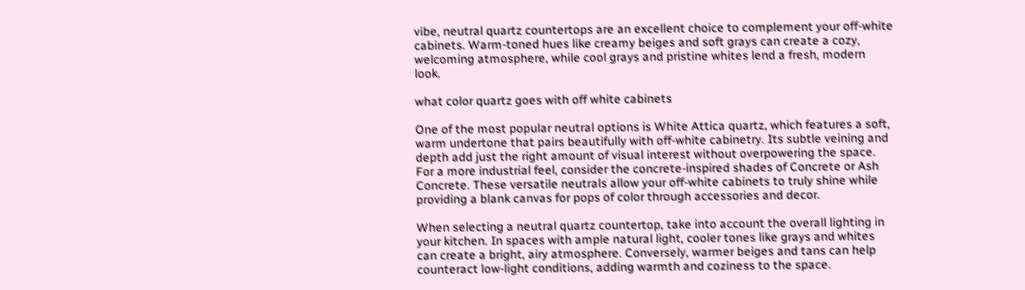vibe, neutral quartz countertops are an excellent choice to complement your off-white cabinets. Warm-toned hues like creamy beiges and soft grays can create a cozy, welcoming atmosphere, while cool grays and pristine whites lend a fresh, modern look.

what color quartz goes with off white cabinets

One of the most popular neutral options is White Attica quartz, which features a soft, warm undertone that pairs beautifully with off-white cabinetry. Its subtle veining and depth add just the right amount of visual interest without overpowering the space. For a more industrial feel, consider the concrete-inspired shades of Concrete or Ash Concrete. These versatile neutrals allow your off-white cabinets to truly shine while providing a blank canvas for pops of color through accessories and decor.

When selecting a neutral quartz countertop, take into account the overall lighting in your kitchen. In spaces with ample natural light, cooler tones like grays and whites can create a bright, airy atmosphere. Conversely, warmer beiges and tans can help counteract low-light conditions, adding warmth and coziness to the space.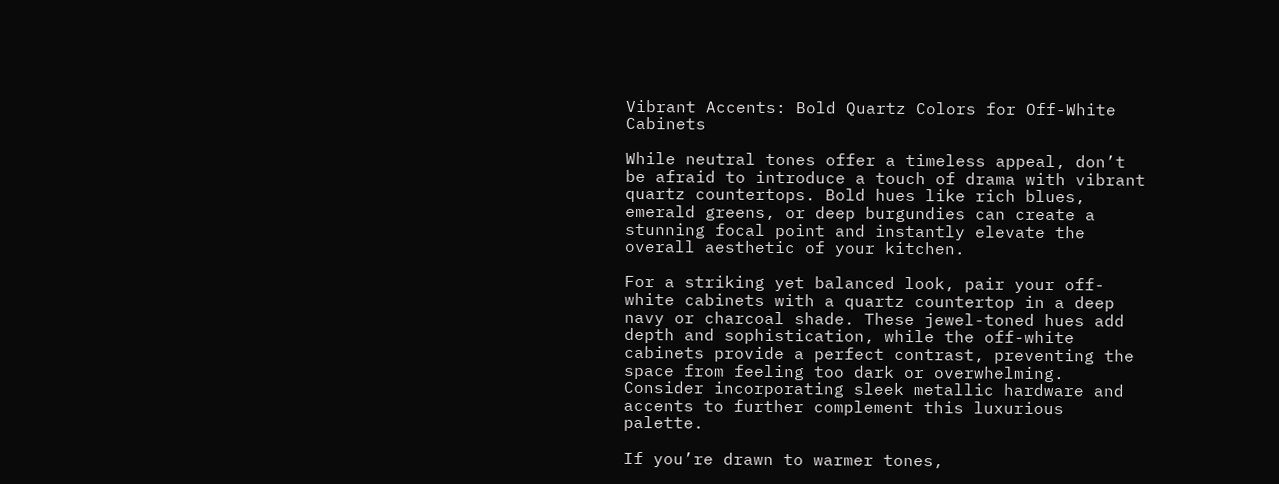Vibrant Accents: Bold Quartz Colors for Off-White Cabinets

While neutral tones offer a timeless appeal, don’t be afraid to introduce a touch of drama with vibrant quartz countertops. Bold hues like rich blues, emerald greens, or deep burgundies can create a stunning focal point and instantly elevate the overall aesthetic of your kitchen.

For a striking yet balanced look, pair your off-white cabinets with a quartz countertop in a deep navy or charcoal shade. These jewel-toned hues add depth and sophistication, while the off-white cabinets provide a perfect contrast, preventing the space from feeling too dark or overwhelming. Consider incorporating sleek metallic hardware and accents to further complement this luxurious palette.

If you’re drawn to warmer tones,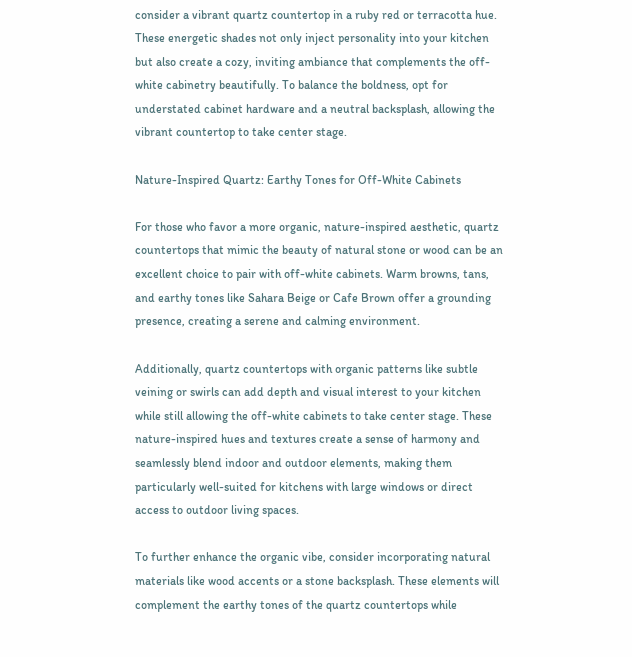consider a vibrant quartz countertop in a ruby red or terracotta hue. These energetic shades not only inject personality into your kitchen but also create a cozy, inviting ambiance that complements the off-white cabinetry beautifully. To balance the boldness, opt for understated cabinet hardware and a neutral backsplash, allowing the vibrant countertop to take center stage.

Nature-Inspired Quartz: Earthy Tones for Off-White Cabinets

For those who favor a more organic, nature-inspired aesthetic, quartz countertops that mimic the beauty of natural stone or wood can be an excellent choice to pair with off-white cabinets. Warm browns, tans, and earthy tones like Sahara Beige or Cafe Brown offer a grounding presence, creating a serene and calming environment.

Additionally, quartz countertops with organic patterns like subtle veining or swirls can add depth and visual interest to your kitchen while still allowing the off-white cabinets to take center stage. These nature-inspired hues and textures create a sense of harmony and seamlessly blend indoor and outdoor elements, making them particularly well-suited for kitchens with large windows or direct access to outdoor living spaces.

To further enhance the organic vibe, consider incorporating natural materials like wood accents or a stone backsplash. These elements will complement the earthy tones of the quartz countertops while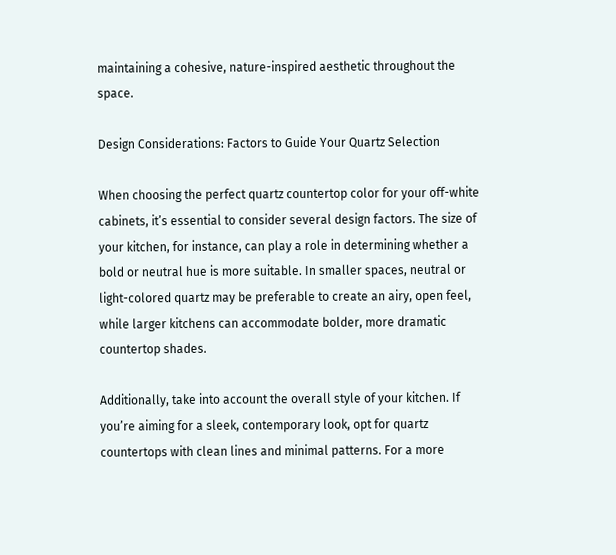maintaining a cohesive, nature-inspired aesthetic throughout the space.

Design Considerations: Factors to Guide Your Quartz Selection

When choosing the perfect quartz countertop color for your off-white cabinets, it’s essential to consider several design factors. The size of your kitchen, for instance, can play a role in determining whether a bold or neutral hue is more suitable. In smaller spaces, neutral or light-colored quartz may be preferable to create an airy, open feel, while larger kitchens can accommodate bolder, more dramatic countertop shades.

Additionally, take into account the overall style of your kitchen. If you’re aiming for a sleek, contemporary look, opt for quartz countertops with clean lines and minimal patterns. For a more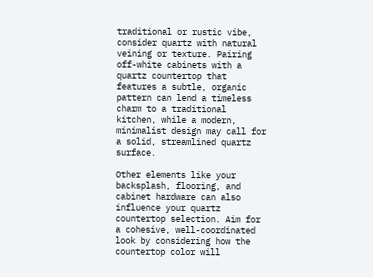traditional or rustic vibe, consider quartz with natural veining or texture. Pairing off-white cabinets with a quartz countertop that features a subtle, organic pattern can lend a timeless charm to a traditional kitchen, while a modern, minimalist design may call for a solid, streamlined quartz surface.

Other elements like your backsplash, flooring, and cabinet hardware can also influence your quartz countertop selection. Aim for a cohesive, well-coordinated look by considering how the countertop color will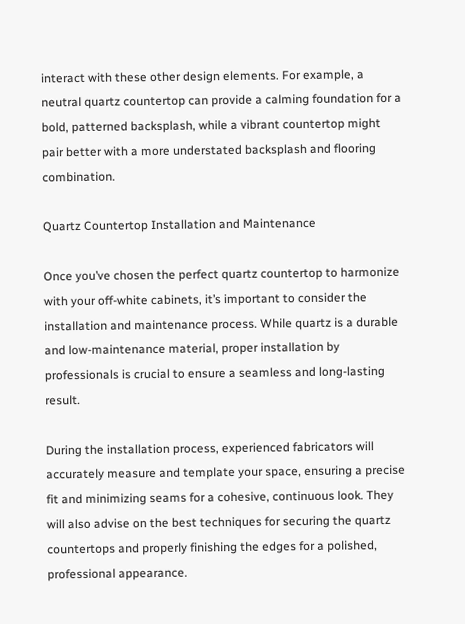interact with these other design elements. For example, a neutral quartz countertop can provide a calming foundation for a bold, patterned backsplash, while a vibrant countertop might pair better with a more understated backsplash and flooring combination.

Quartz Countertop Installation and Maintenance

Once you’ve chosen the perfect quartz countertop to harmonize with your off-white cabinets, it’s important to consider the installation and maintenance process. While quartz is a durable and low-maintenance material, proper installation by professionals is crucial to ensure a seamless and long-lasting result.

During the installation process, experienced fabricators will accurately measure and template your space, ensuring a precise fit and minimizing seams for a cohesive, continuous look. They will also advise on the best techniques for securing the quartz countertops and properly finishing the edges for a polished, professional appearance.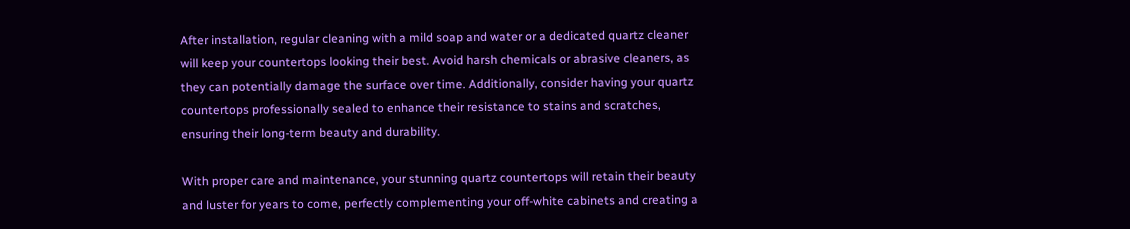After installation, regular cleaning with a mild soap and water or a dedicated quartz cleaner will keep your countertops looking their best. Avoid harsh chemicals or abrasive cleaners, as they can potentially damage the surface over time. Additionally, consider having your quartz countertops professionally sealed to enhance their resistance to stains and scratches, ensuring their long-term beauty and durability.

With proper care and maintenance, your stunning quartz countertops will retain their beauty and luster for years to come, perfectly complementing your off-white cabinets and creating a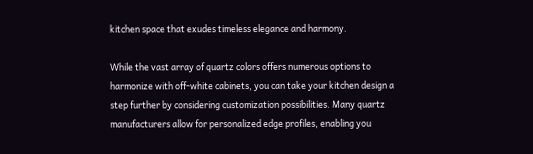kitchen space that exudes timeless elegance and harmony.

While the vast array of quartz colors offers numerous options to harmonize with off-white cabinets, you can take your kitchen design a step further by considering customization possibilities. Many quartz manufacturers allow for personalized edge profiles, enabling you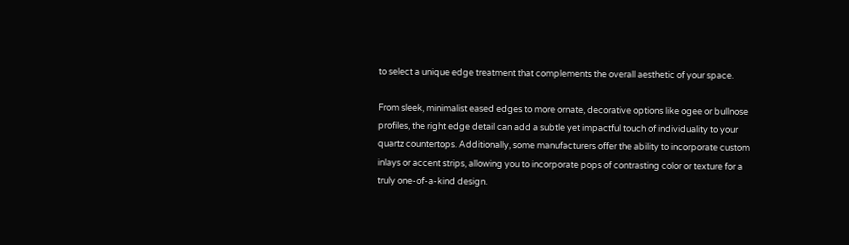to select a unique edge treatment that complements the overall aesthetic of your space.

From sleek, minimalist eased edges to more ornate, decorative options like ogee or bullnose profiles, the right edge detail can add a subtle yet impactful touch of individuality to your quartz countertops. Additionally, some manufacturers offer the ability to incorporate custom inlays or accent strips, allowing you to incorporate pops of contrasting color or texture for a truly one-of-a-kind design.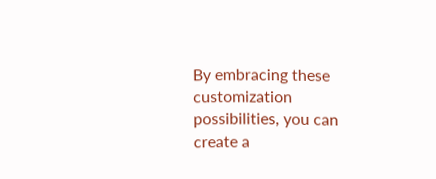By embracing these customization possibilities, you can create a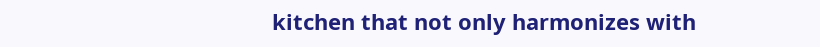kitchen that not only harmonizes with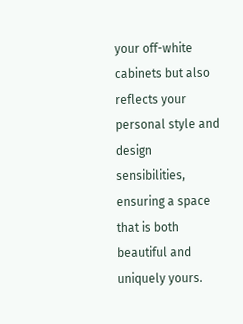your off-white cabinets but also reflects your personal style and design sensibilities, ensuring a space that is both beautiful and uniquely yours.